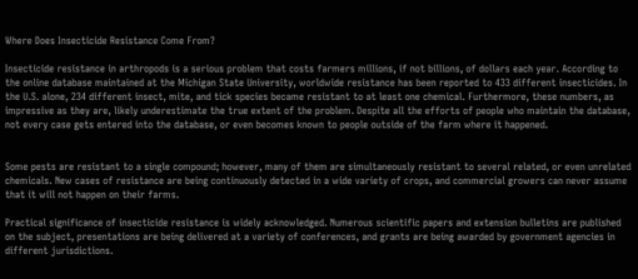Where Does Insecticide Resistance Come From?

Insecticide resistance in arthropods is a serious problem that costs farmers millions, if not billions, of dollars each year. According to the online database maintained at the Michigan State University, worldwide resistance has been reported to 433 different insecticides. In the U.S. alone, 234 different insect, mite, and tick species became resistant to at least one chemical. Furthermore, these numbers, as impressive as they are, likely underestimate the true extent of the problem. Despite all the efforts of people who maintain the database, not every case gets entered into the database, or even becomes known to people outside of the farm where it happened.


Some pests are resistant to a single compound; however, many of them are simultaneously resistant to several related, or even unrelated chemicals. New cases of resistance are being continuously detected in a wide variety of crops, and commercial growers can never assume that it will not happen on their farms.

Practical significance of insecticide resistance is widely acknowledged. Numerous scientific papers and extension bulletins are published on the subject, presentations are being delivered at a variety of conferences, and grants are being awarded by government agencies in different jurisdictions.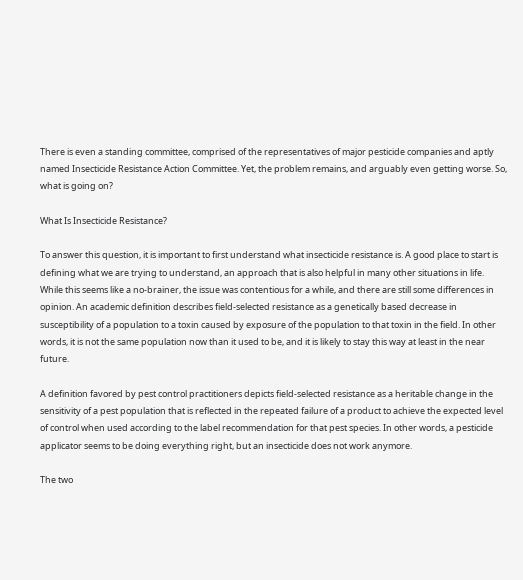There is even a standing committee, comprised of the representatives of major pesticide companies and aptly named Insecticide Resistance Action Committee. Yet, the problem remains, and arguably even getting worse. So, what is going on?

What Is Insecticide Resistance?

To answer this question, it is important to first understand what insecticide resistance is. A good place to start is defining what we are trying to understand, an approach that is also helpful in many other situations in life. While this seems like a no-brainer, the issue was contentious for a while, and there are still some differences in opinion. An academic definition describes field-selected resistance as a genetically based decrease in susceptibility of a population to a toxin caused by exposure of the population to that toxin in the field. In other words, it is not the same population now than it used to be, and it is likely to stay this way at least in the near future.

A definition favored by pest control practitioners depicts field-selected resistance as a heritable change in the sensitivity of a pest population that is reflected in the repeated failure of a product to achieve the expected level of control when used according to the label recommendation for that pest species. In other words, a pesticide applicator seems to be doing everything right, but an insecticide does not work anymore.

The two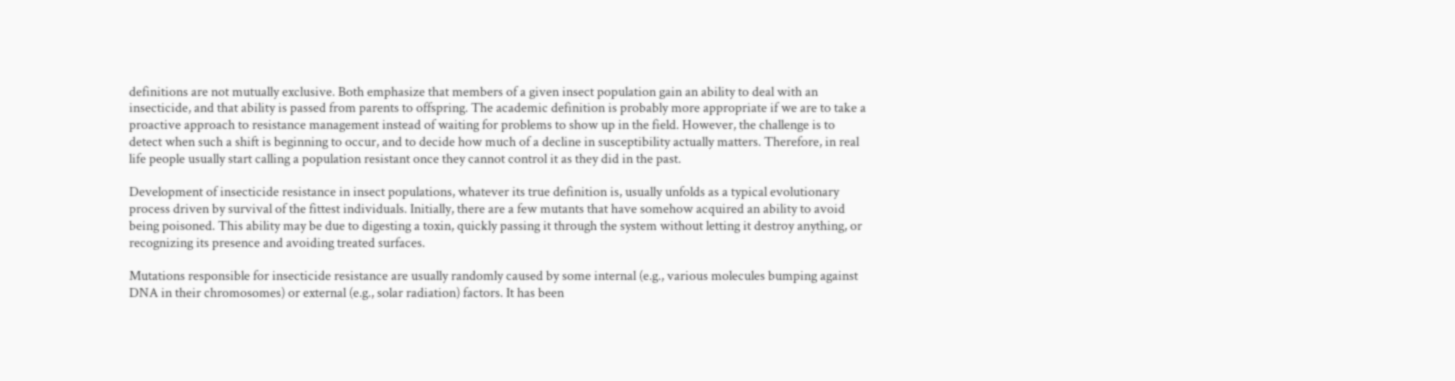definitions are not mutually exclusive. Both emphasize that members of a given insect population gain an ability to deal with an insecticide, and that ability is passed from parents to offspring. The academic definition is probably more appropriate if we are to take a proactive approach to resistance management instead of waiting for problems to show up in the field. However, the challenge is to detect when such a shift is beginning to occur, and to decide how much of a decline in susceptibility actually matters. Therefore, in real life people usually start calling a population resistant once they cannot control it as they did in the past.

Development of insecticide resistance in insect populations, whatever its true definition is, usually unfolds as a typical evolutionary process driven by survival of the fittest individuals. Initially, there are a few mutants that have somehow acquired an ability to avoid being poisoned. This ability may be due to digesting a toxin, quickly passing it through the system without letting it destroy anything, or recognizing its presence and avoiding treated surfaces.

Mutations responsible for insecticide resistance are usually randomly caused by some internal (e.g., various molecules bumping against DNA in their chromosomes) or external (e.g., solar radiation) factors. It has been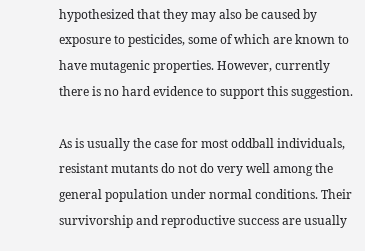hypothesized that they may also be caused by exposure to pesticides, some of which are known to have mutagenic properties. However, currently there is no hard evidence to support this suggestion.

As is usually the case for most oddball individuals, resistant mutants do not do very well among the general population under normal conditions. Their survivorship and reproductive success are usually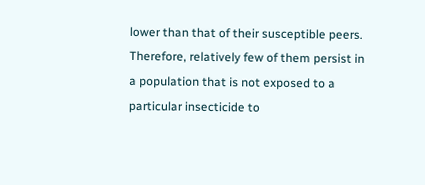lower than that of their susceptible peers. Therefore, relatively few of them persist in a population that is not exposed to a particular insecticide to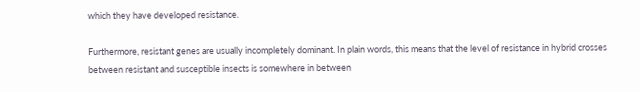which they have developed resistance.

Furthermore, resistant genes are usually incompletely dominant. In plain words, this means that the level of resistance in hybrid crosses between resistant and susceptible insects is somewhere in between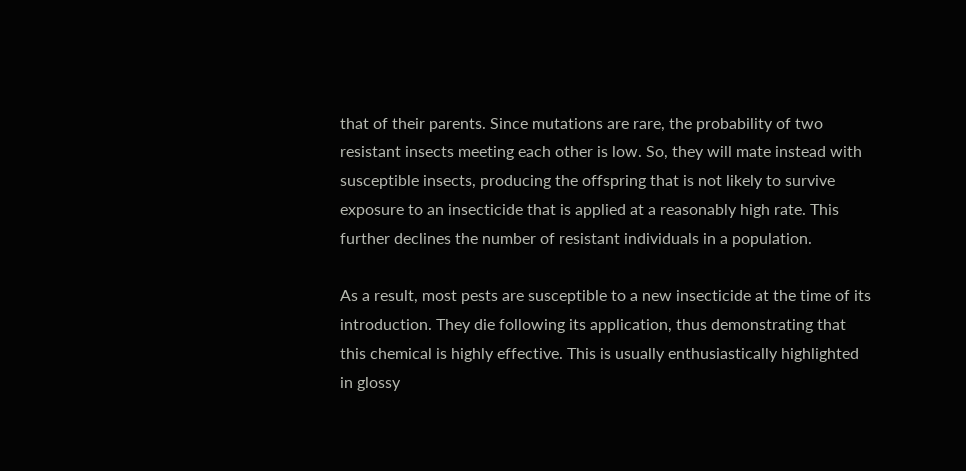that of their parents. Since mutations are rare, the probability of two resistant insects meeting each other is low. So, they will mate instead with susceptible insects, producing the offspring that is not likely to survive exposure to an insecticide that is applied at a reasonably high rate. This further declines the number of resistant individuals in a population.

As a result, most pests are susceptible to a new insecticide at the time of its introduction. They die following its application, thus demonstrating that this chemical is highly effective. This is usually enthusiastically highlighted in glossy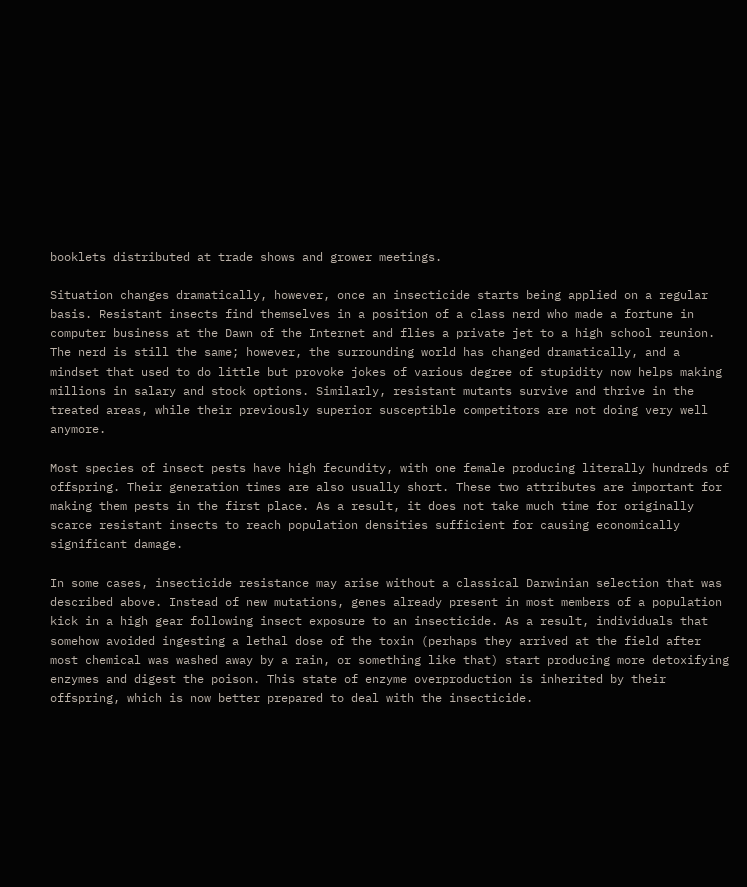booklets distributed at trade shows and grower meetings.

Situation changes dramatically, however, once an insecticide starts being applied on a regular basis. Resistant insects find themselves in a position of a class nerd who made a fortune in computer business at the Dawn of the Internet and flies a private jet to a high school reunion. The nerd is still the same; however, the surrounding world has changed dramatically, and a mindset that used to do little but provoke jokes of various degree of stupidity now helps making millions in salary and stock options. Similarly, resistant mutants survive and thrive in the treated areas, while their previously superior susceptible competitors are not doing very well anymore.

Most species of insect pests have high fecundity, with one female producing literally hundreds of offspring. Their generation times are also usually short. These two attributes are important for making them pests in the first place. As a result, it does not take much time for originally scarce resistant insects to reach population densities sufficient for causing economically significant damage.

In some cases, insecticide resistance may arise without a classical Darwinian selection that was described above. Instead of new mutations, genes already present in most members of a population kick in a high gear following insect exposure to an insecticide. As a result, individuals that somehow avoided ingesting a lethal dose of the toxin (perhaps they arrived at the field after most chemical was washed away by a rain, or something like that) start producing more detoxifying enzymes and digest the poison. This state of enzyme overproduction is inherited by their offspring, which is now better prepared to deal with the insecticide.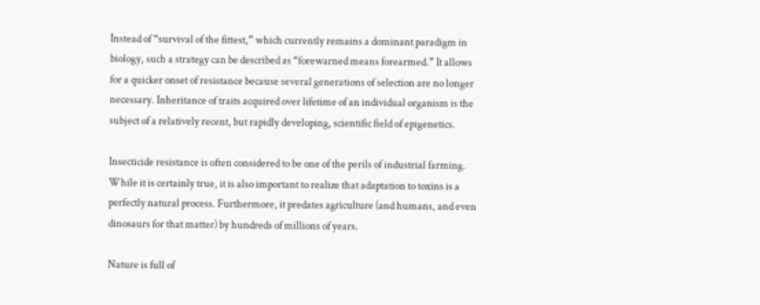Instead of “survival of the fittest,” which currently remains a dominant paradigm in biology, such a strategy can be described as “forewarned means forearmed.” It allows for a quicker onset of resistance because several generations of selection are no longer necessary. Inheritance of traits acquired over lifetime of an individual organism is the subject of a relatively recent, but rapidly developing, scientific field of epigenetics.

Insecticide resistance is often considered to be one of the perils of industrial farming. While it is certainly true, it is also important to realize that adaptation to toxins is a perfectly natural process. Furthermore, it predates agriculture (and humans, and even dinosaurs for that matter) by hundreds of millions of years.

Nature is full of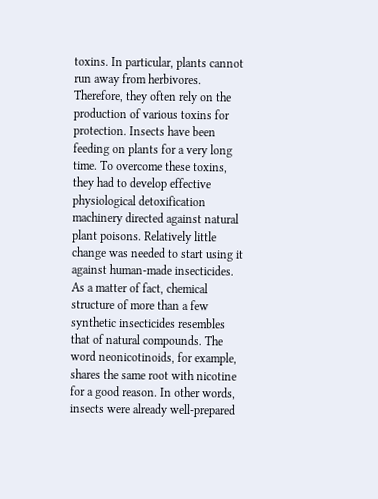toxins. In particular, plants cannot run away from herbivores. Therefore, they often rely on the production of various toxins for protection. Insects have been feeding on plants for a very long time. To overcome these toxins, they had to develop effective physiological detoxification machinery directed against natural plant poisons. Relatively little change was needed to start using it against human-made insecticides. As a matter of fact, chemical structure of more than a few synthetic insecticides resembles that of natural compounds. The word neonicotinoids, for example, shares the same root with nicotine for a good reason. In other words, insects were already well-prepared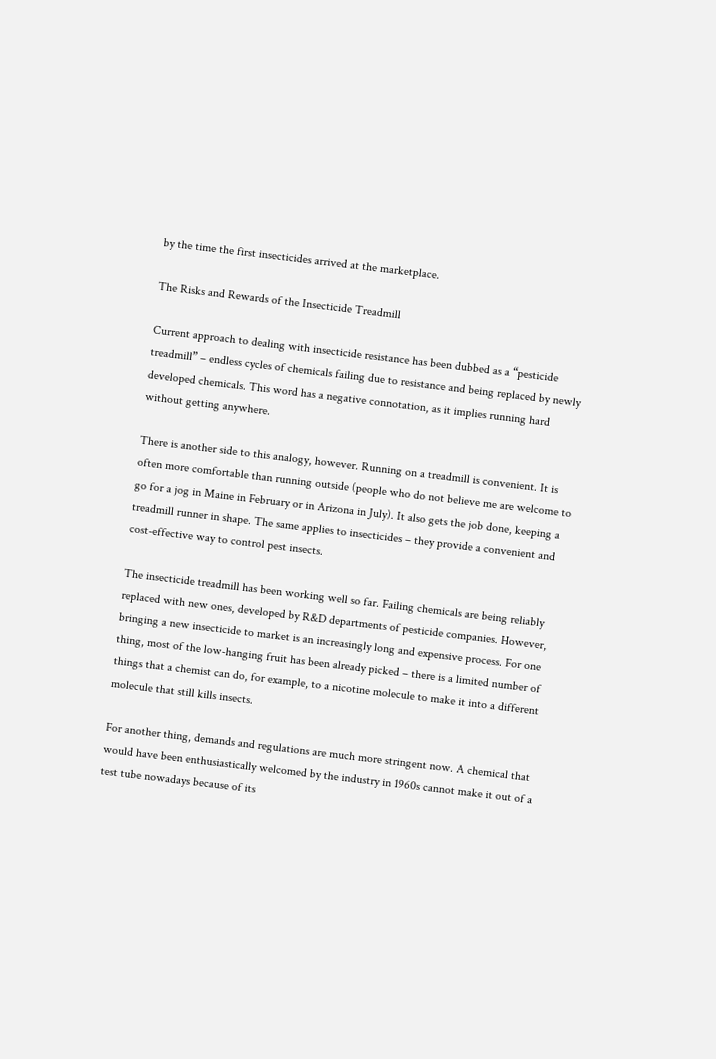by the time the first insecticides arrived at the marketplace.

The Risks and Rewards of the Insecticide Treadmill

Current approach to dealing with insecticide resistance has been dubbed as a “pesticide treadmill” – endless cycles of chemicals failing due to resistance and being replaced by newly developed chemicals. This word has a negative connotation, as it implies running hard without getting anywhere.

There is another side to this analogy, however. Running on a treadmill is convenient. It is often more comfortable than running outside (people who do not believe me are welcome to go for a jog in Maine in February or in Arizona in July). It also gets the job done, keeping a treadmill runner in shape. The same applies to insecticides – they provide a convenient and cost-effective way to control pest insects.

The insecticide treadmill has been working well so far. Failing chemicals are being reliably replaced with new ones, developed by R&D departments of pesticide companies. However, bringing a new insecticide to market is an increasingly long and expensive process. For one thing, most of the low-hanging fruit has been already picked – there is a limited number of things that a chemist can do, for example, to a nicotine molecule to make it into a different molecule that still kills insects.

For another thing, demands and regulations are much more stringent now. A chemical that would have been enthusiastically welcomed by the industry in 1960s cannot make it out of a test tube nowadays because of its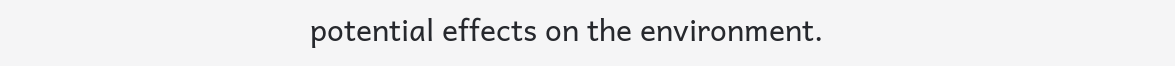potential effects on the environment.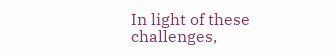In light of these challenges,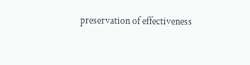preservation of effectiveness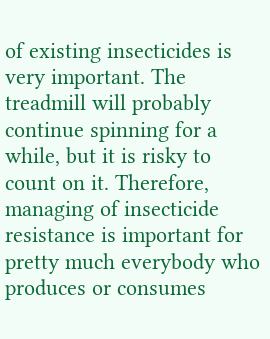of existing insecticides is very important. The treadmill will probably continue spinning for a while, but it is risky to count on it. Therefore, managing of insecticide resistance is important for pretty much everybody who produces or consumes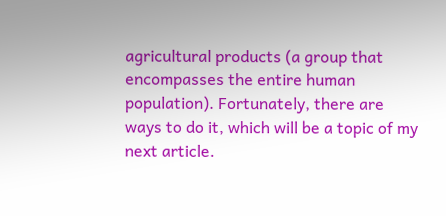agricultural products (a group that encompasses the entire human population). Fortunately, there are ways to do it, which will be a topic of my next article.